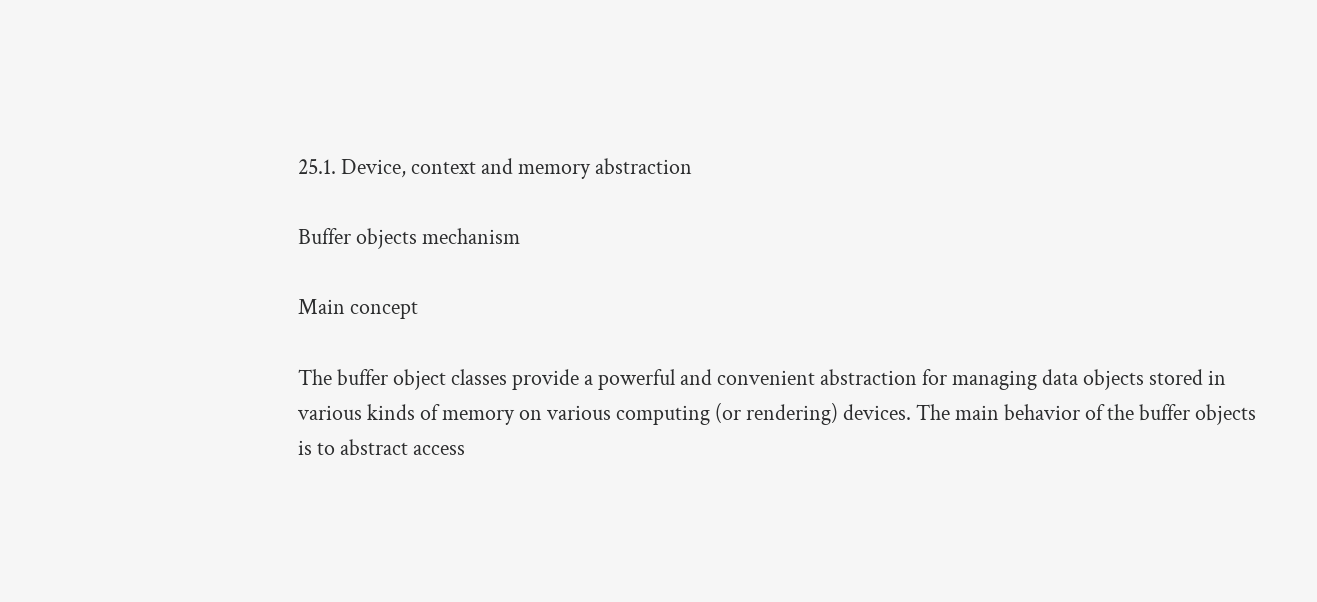25.1. Device, context and memory abstraction

Buffer objects mechanism

Main concept

The buffer object classes provide a powerful and convenient abstraction for managing data objects stored in various kinds of memory on various computing (or rendering) devices. The main behavior of the buffer objects is to abstract access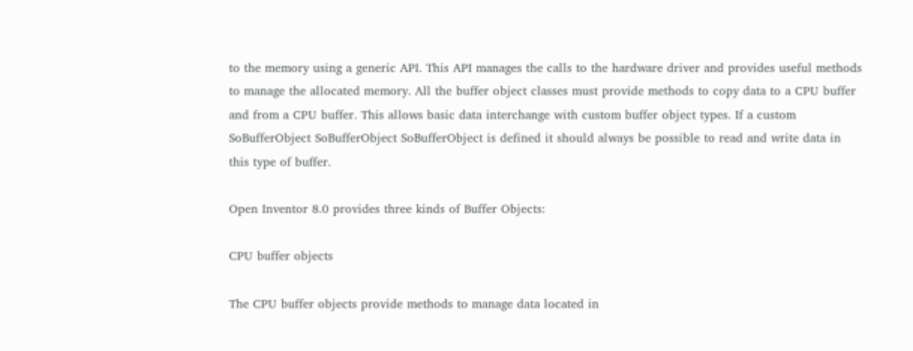to the memory using a generic API. This API manages the calls to the hardware driver and provides useful methods to manage the allocated memory. All the buffer object classes must provide methods to copy data to a CPU buffer and from a CPU buffer. This allows basic data interchange with custom buffer object types. If a custom SoBufferObject SoBufferObject SoBufferObject is defined it should always be possible to read and write data in this type of buffer.

Open Inventor 8.0 provides three kinds of Buffer Objects:

CPU buffer objects

The CPU buffer objects provide methods to manage data located in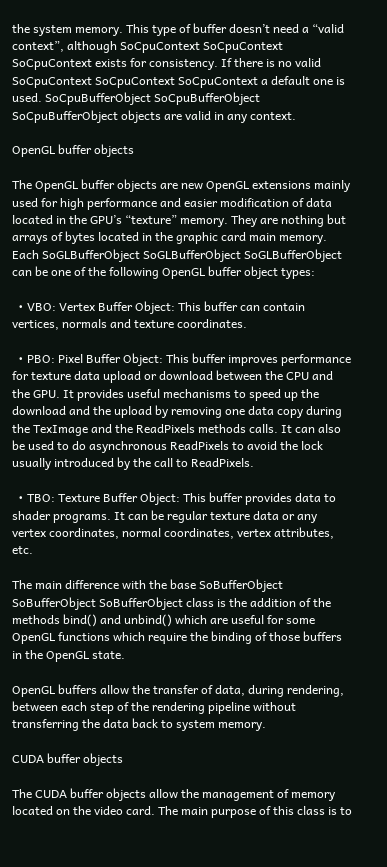the system memory. This type of buffer doesn’t need a “valid context”, although SoCpuContext SoCpuContext SoCpuContext exists for consistency. If there is no valid SoCpuContext SoCpuContext SoCpuContext a default one is used. SoCpuBufferObject SoCpuBufferObject SoCpuBufferObject objects are valid in any context.

OpenGL buffer objects

The OpenGL buffer objects are new OpenGL extensions mainly used for high performance and easier modification of data located in the GPU’s “texture” memory. They are nothing but arrays of bytes located in the graphic card main memory. Each SoGLBufferObject SoGLBufferObject SoGLBufferObject can be one of the following OpenGL buffer object types:

  • VBO: Vertex Buffer Object: This buffer can contain vertices, normals and texture coordinates.

  • PBO: Pixel Buffer Object: This buffer improves performance for texture data upload or download between the CPU and the GPU. It provides useful mechanisms to speed up the download and the upload by removing one data copy during the TexImage and the ReadPixels methods calls. It can also be used to do asynchronous ReadPixels to avoid the lock usually introduced by the call to ReadPixels.

  • TBO: Texture Buffer Object: This buffer provides data to shader programs. It can be regular texture data or any vertex coordinates, normal coordinates, vertex attributes, etc.

The main difference with the base SoBufferObject SoBufferObject SoBufferObject class is the addition of the methods bind() and unbind() which are useful for some OpenGL functions which require the binding of those buffers in the OpenGL state.

OpenGL buffers allow the transfer of data, during rendering, between each step of the rendering pipeline without transferring the data back to system memory.

CUDA buffer objects

The CUDA buffer objects allow the management of memory located on the video card. The main purpose of this class is to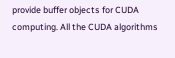provide buffer objects for CUDA computing. All the CUDA algorithms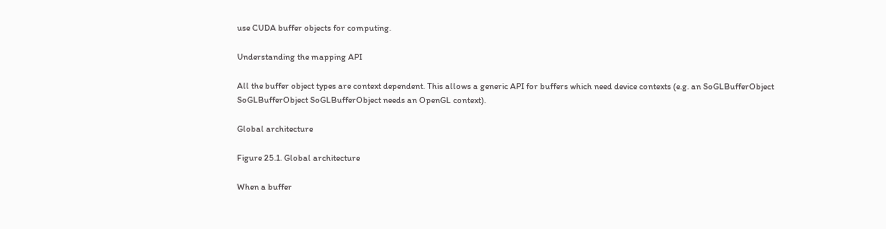use CUDA buffer objects for computing.

Understanding the mapping API

All the buffer object types are context dependent. This allows a generic API for buffers which need device contexts (e.g. an SoGLBufferObject SoGLBufferObject SoGLBufferObject needs an OpenGL context).

Global architecture

Figure 25.1. Global architecture

When a buffer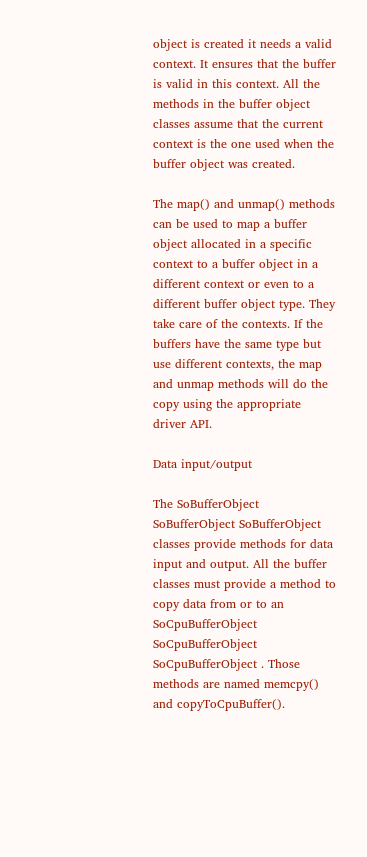object is created it needs a valid context. It ensures that the buffer is valid in this context. All the methods in the buffer object classes assume that the current context is the one used when the buffer object was created.

The map() and unmap() methods can be used to map a buffer object allocated in a specific context to a buffer object in a different context or even to a different buffer object type. They take care of the contexts. If the buffers have the same type but use different contexts, the map and unmap methods will do the copy using the appropriate driver API.

Data input/output

The SoBufferObject SoBufferObject SoBufferObject classes provide methods for data input and output. All the buffer classes must provide a method to copy data from or to an SoCpuBufferObject SoCpuBufferObject SoCpuBufferObject . Those methods are named memcpy() and copyToCpuBuffer().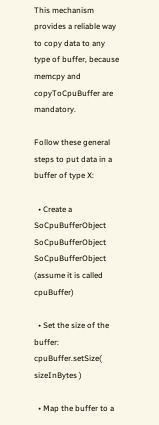This mechanism provides a reliable way to copy data to any type of buffer, because memcpy and copyToCpuBuffer are mandatory.

Follow these general steps to put data in a buffer of type X:

  • Create a SoCpuBufferObject SoCpuBufferObject SoCpuBufferObject (assume it is called cpuBuffer)

  • Set the size of the buffer: cpuBuffer.setSize( sizeInBytes )

  • Map the buffer to a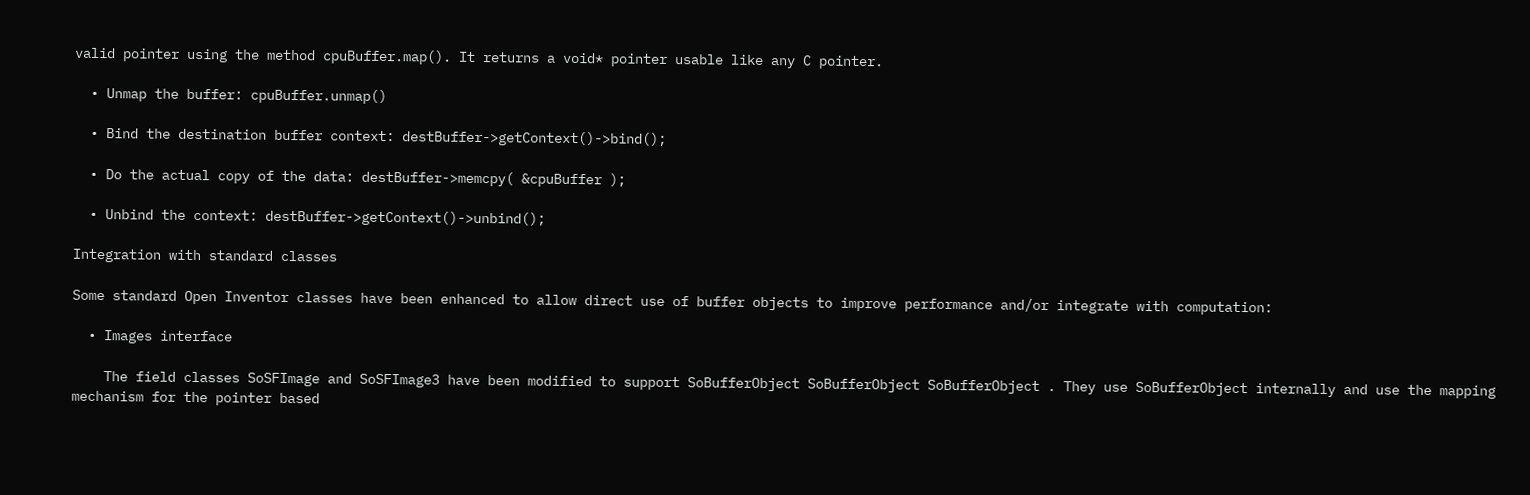valid pointer using the method cpuBuffer.map(). It returns a void* pointer usable like any C pointer.

  • Unmap the buffer: cpuBuffer.unmap()

  • Bind the destination buffer context: destBuffer->getContext()->bind();

  • Do the actual copy of the data: destBuffer->memcpy( &cpuBuffer );

  • Unbind the context: destBuffer->getContext()->unbind();

Integration with standard classes

Some standard Open Inventor classes have been enhanced to allow direct use of buffer objects to improve performance and/or integrate with computation:

  • Images interface

    The field classes SoSFImage and SoSFImage3 have been modified to support SoBufferObject SoBufferObject SoBufferObject . They use SoBufferObject internally and use the mapping mechanism for the pointer based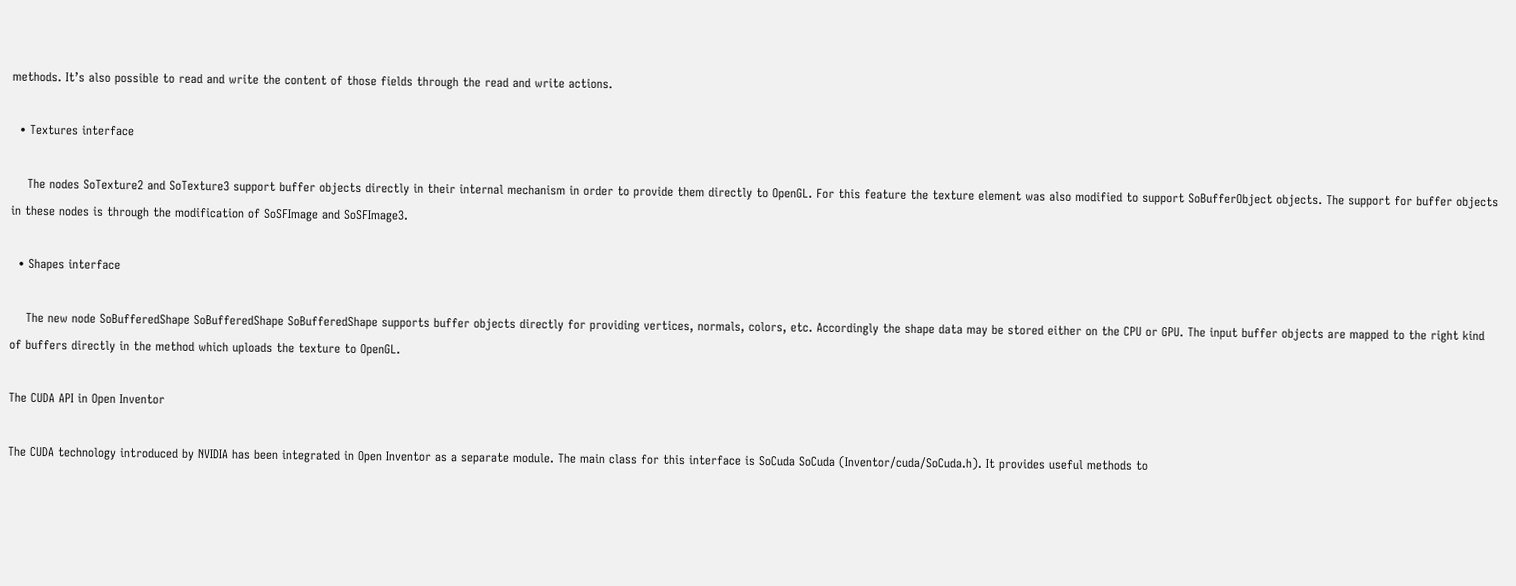methods. It’s also possible to read and write the content of those fields through the read and write actions.

  • Textures interface

    The nodes SoTexture2 and SoTexture3 support buffer objects directly in their internal mechanism in order to provide them directly to OpenGL. For this feature the texture element was also modified to support SoBufferObject objects. The support for buffer objects in these nodes is through the modification of SoSFImage and SoSFImage3.

  • Shapes interface

    The new node SoBufferedShape SoBufferedShape SoBufferedShape supports buffer objects directly for providing vertices, normals, colors, etc. Accordingly the shape data may be stored either on the CPU or GPU. The input buffer objects are mapped to the right kind of buffers directly in the method which uploads the texture to OpenGL.

The CUDA API in Open Inventor

The CUDA technology introduced by NVIDIA has been integrated in Open Inventor as a separate module. The main class for this interface is SoCuda SoCuda (Inventor/cuda/SoCuda.h). It provides useful methods to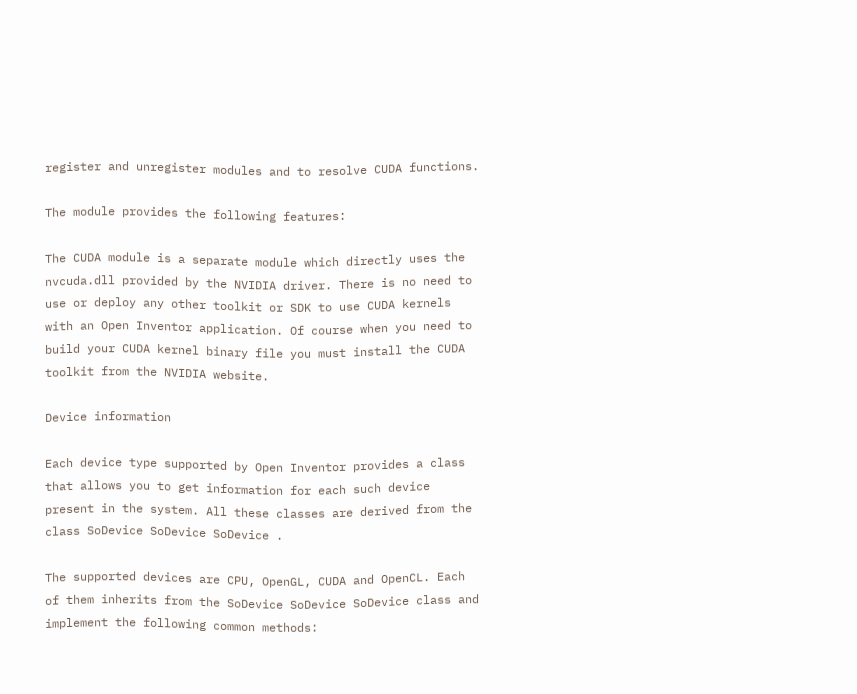register and unregister modules and to resolve CUDA functions.

The module provides the following features:

The CUDA module is a separate module which directly uses the nvcuda.dll provided by the NVIDIA driver. There is no need to use or deploy any other toolkit or SDK to use CUDA kernels with an Open Inventor application. Of course when you need to build your CUDA kernel binary file you must install the CUDA toolkit from the NVIDIA website.

Device information

Each device type supported by Open Inventor provides a class that allows you to get information for each such device present in the system. All these classes are derived from the class SoDevice SoDevice SoDevice .

The supported devices are CPU, OpenGL, CUDA and OpenCL. Each of them inherits from the SoDevice SoDevice SoDevice class and implement the following common methods: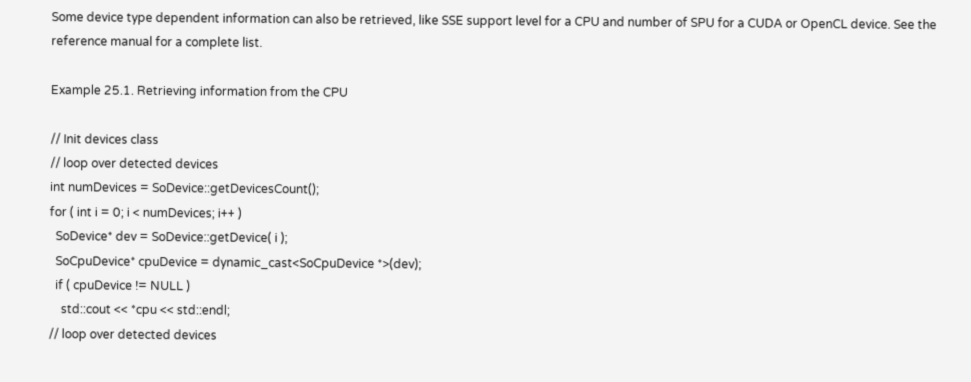Some device type dependent information can also be retrieved, like SSE support level for a CPU and number of SPU for a CUDA or OpenCL device. See the reference manual for a complete list.

Example 25.1. Retrieving information from the CPU

// Init devices class
// loop over detected devices
int numDevices = SoDevice::getDevicesCount();
for ( int i = 0; i < numDevices; i++ )
  SoDevice* dev = SoDevice::getDevice( i );
  SoCpuDevice* cpuDevice = dynamic_cast<SoCpuDevice *>(dev);
  if ( cpuDevice != NULL )
    std::cout << *cpu << std::endl;
// loop over detected devices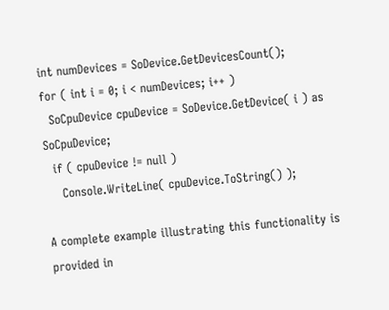int numDevices = SoDevice.GetDevicesCount();
for ( int i = 0; i < numDevices; i++ )
  SoCpuDevice cpuDevice = SoDevice.GetDevice( i ) as SoCpuDevice;
  if ( cpuDevice != null )
    Console.WriteLine( cpuDevice.ToString() );

A complete example illustrating this functionality is provided in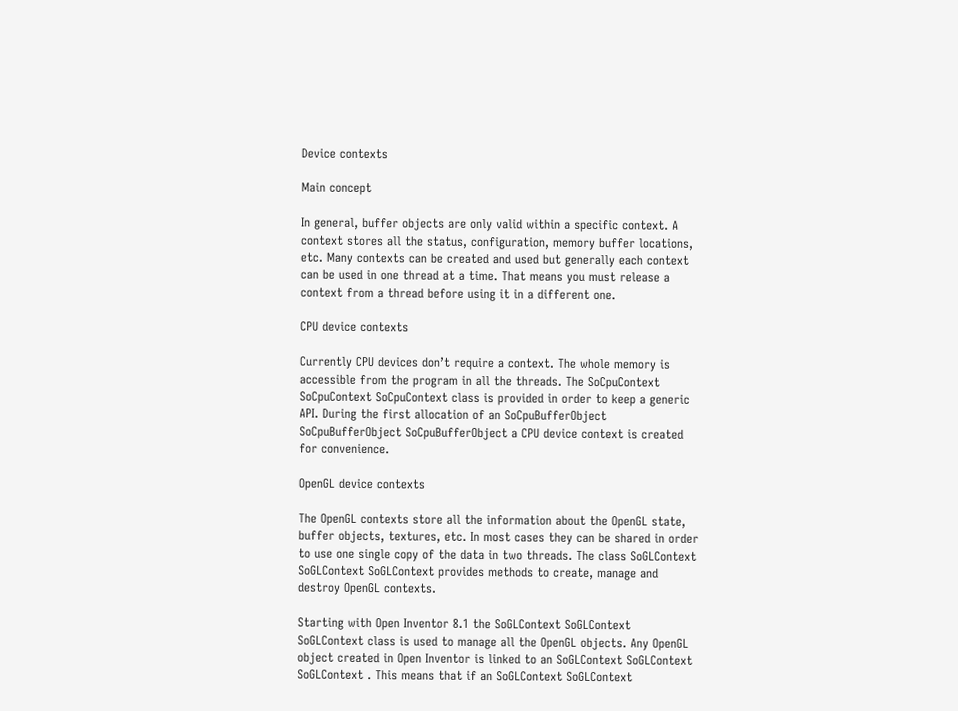Device contexts

Main concept

In general, buffer objects are only valid within a specific context. A context stores all the status, configuration, memory buffer locations, etc. Many contexts can be created and used but generally each context can be used in one thread at a time. That means you must release a context from a thread before using it in a different one.

CPU device contexts

Currently CPU devices don’t require a context. The whole memory is accessible from the program in all the threads. The SoCpuContext SoCpuContext SoCpuContext class is provided in order to keep a generic API. During the first allocation of an SoCpuBufferObject SoCpuBufferObject SoCpuBufferObject a CPU device context is created for convenience.

OpenGL device contexts

The OpenGL contexts store all the information about the OpenGL state, buffer objects, textures, etc. In most cases they can be shared in order to use one single copy of the data in two threads. The class SoGLContext SoGLContext SoGLContext provides methods to create, manage and destroy OpenGL contexts.

Starting with Open Inventor 8.1 the SoGLContext SoGLContext SoGLContext class is used to manage all the OpenGL objects. Any OpenGL object created in Open Inventor is linked to an SoGLContext SoGLContext SoGLContext . This means that if an SoGLContext SoGLContext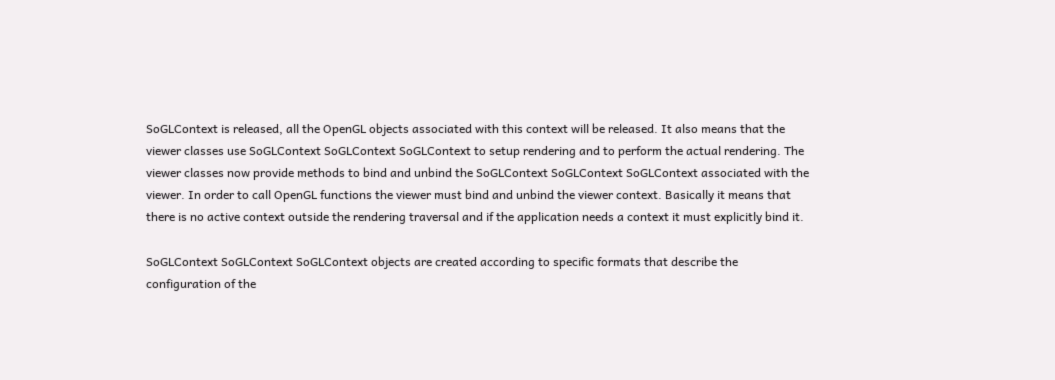SoGLContext is released, all the OpenGL objects associated with this context will be released. It also means that the viewer classes use SoGLContext SoGLContext SoGLContext to setup rendering and to perform the actual rendering. The viewer classes now provide methods to bind and unbind the SoGLContext SoGLContext SoGLContext associated with the viewer. In order to call OpenGL functions the viewer must bind and unbind the viewer context. Basically it means that there is no active context outside the rendering traversal and if the application needs a context it must explicitly bind it.

SoGLContext SoGLContext SoGLContext objects are created according to specific formats that describe the configuration of the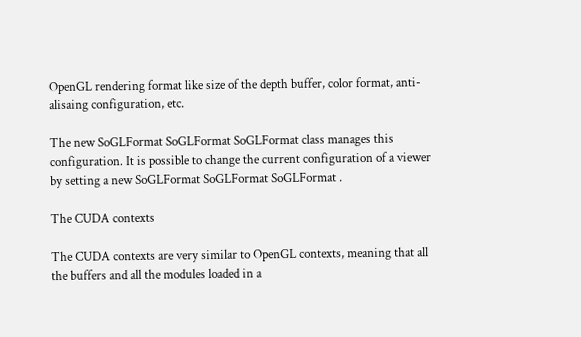OpenGL rendering format like size of the depth buffer, color format, anti-alisaing configuration, etc.

The new SoGLFormat SoGLFormat SoGLFormat class manages this configuration. It is possible to change the current configuration of a viewer by setting a new SoGLFormat SoGLFormat SoGLFormat .

The CUDA contexts

The CUDA contexts are very similar to OpenGL contexts, meaning that all the buffers and all the modules loaded in a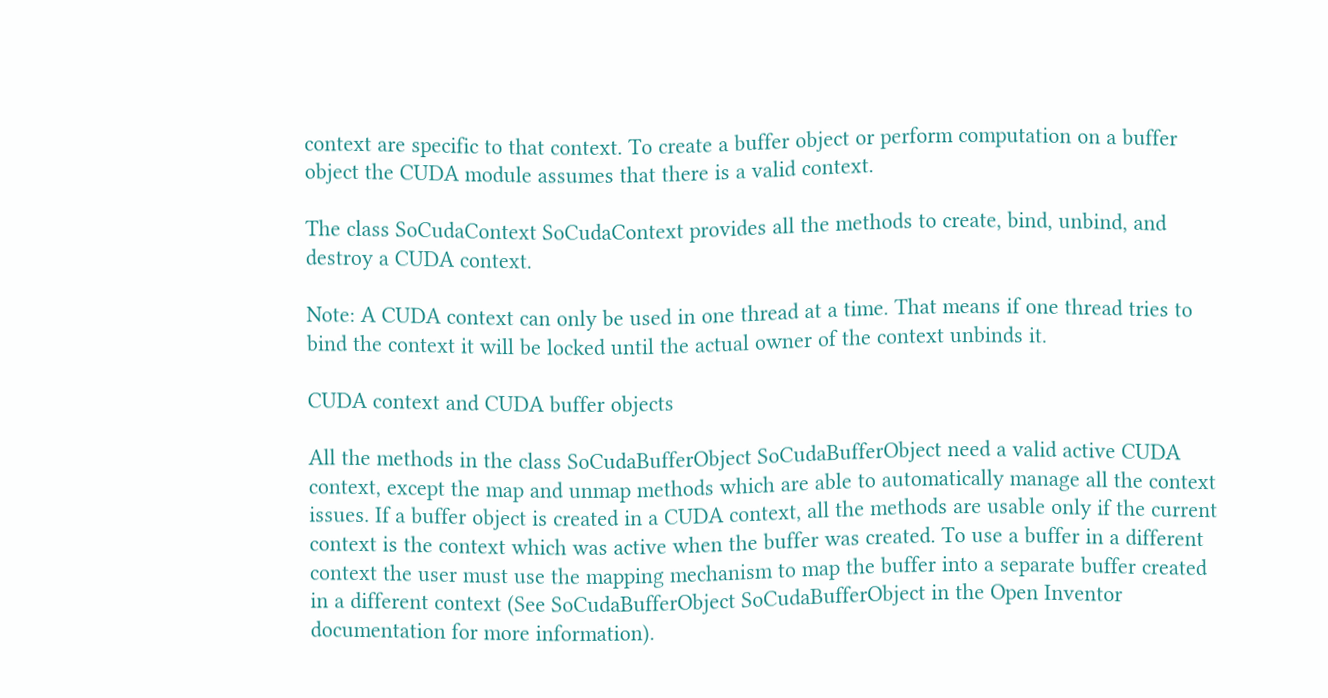context are specific to that context. To create a buffer object or perform computation on a buffer object the CUDA module assumes that there is a valid context.

The class SoCudaContext SoCudaContext provides all the methods to create, bind, unbind, and destroy a CUDA context.

Note: A CUDA context can only be used in one thread at a time. That means if one thread tries to bind the context it will be locked until the actual owner of the context unbinds it.

CUDA context and CUDA buffer objects

All the methods in the class SoCudaBufferObject SoCudaBufferObject need a valid active CUDA context, except the map and unmap methods which are able to automatically manage all the context issues. If a buffer object is created in a CUDA context, all the methods are usable only if the current context is the context which was active when the buffer was created. To use a buffer in a different context the user must use the mapping mechanism to map the buffer into a separate buffer created in a different context (See SoCudaBufferObject SoCudaBufferObject in the Open Inventor documentation for more information).